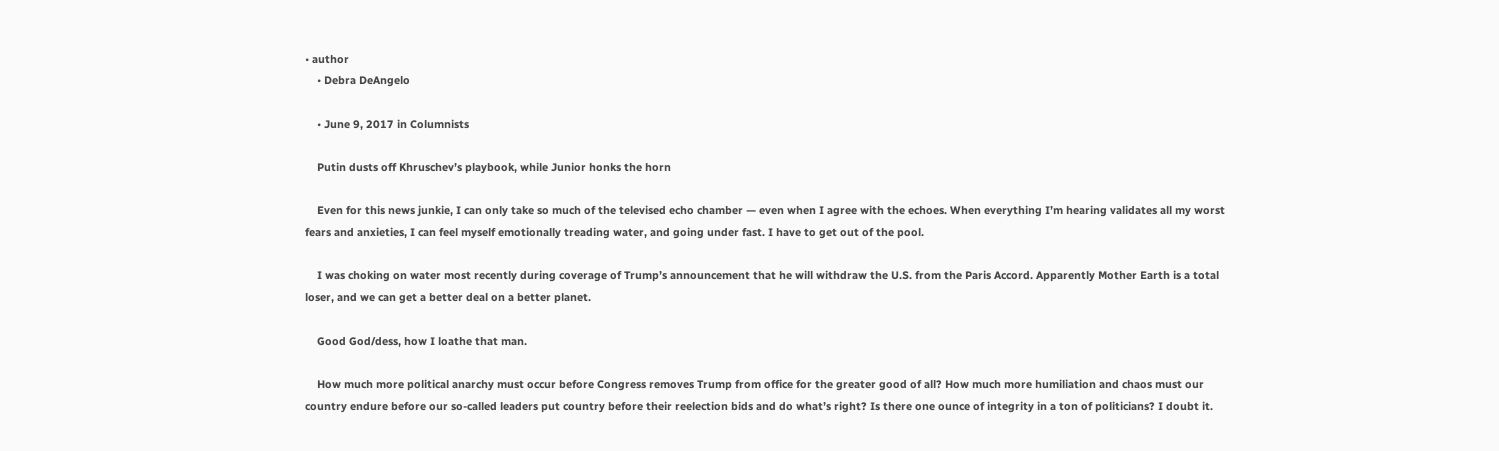• author
    • Debra DeAngelo

    • June 9, 2017 in Columnists

    Putin dusts off Khruschev’s playbook, while Junior honks the horn

    Even for this news junkie, I can only take so much of the televised echo chamber — even when I agree with the echoes. When everything I’m hearing validates all my worst fears and anxieties, I can feel myself emotionally treading water, and going under fast. I have to get out of the pool.

    I was choking on water most recently during coverage of Trump’s announcement that he will withdraw the U.S. from the Paris Accord. Apparently Mother Earth is a total loser, and we can get a better deal on a better planet.

    Good God/dess, how I loathe that man.

    How much more political anarchy must occur before Congress removes Trump from office for the greater good of all? How much more humiliation and chaos must our country endure before our so-called leaders put country before their reelection bids and do what’s right? Is there one ounce of integrity in a ton of politicians? I doubt it.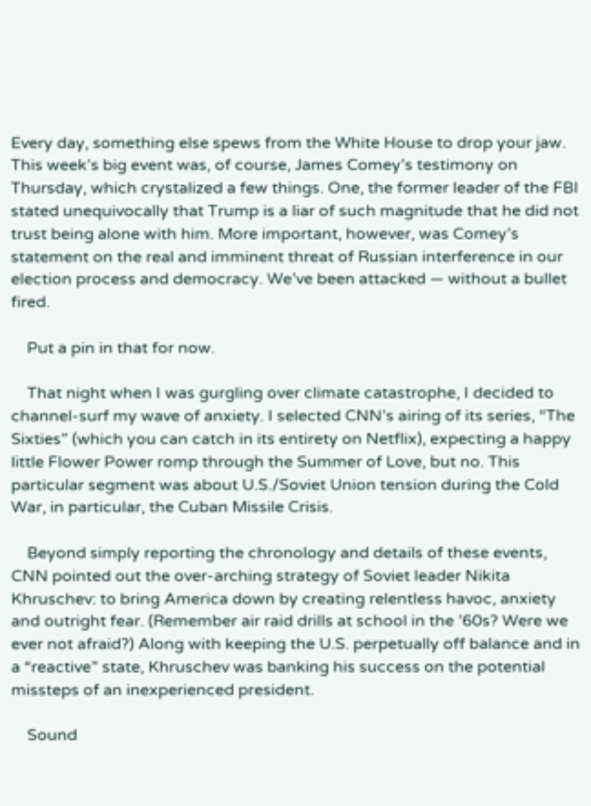Every day, something else spews from the White House to drop your jaw. This week’s big event was, of course, James Comey’s testimony on Thursday, which crystalized a few things. One, the former leader of the FBI stated unequivocally that Trump is a liar of such magnitude that he did not trust being alone with him. More important, however, was Comey’s statement on the real and imminent threat of Russian interference in our election process and democracy. We’ve been attacked — without a bullet fired.

    Put a pin in that for now.

    That night when I was gurgling over climate catastrophe, I decided to channel-surf my wave of anxiety. I selected CNN’s airing of its series, “The Sixties” (which you can catch in its entirety on Netflix), expecting a happy little Flower Power romp through the Summer of Love, but no. This particular segment was about U.S./Soviet Union tension during the Cold War, in particular, the Cuban Missile Crisis.

    Beyond simply reporting the chronology and details of these events, CNN pointed out the over-arching strategy of Soviet leader Nikita Khruschev: to bring America down by creating relentless havoc, anxiety and outright fear. (Remember air raid drills at school in the ’60s? Were we ever not afraid?) Along with keeping the U.S. perpetually off balance and in a “reactive” state, Khruschev was banking his success on the potential missteps of an inexperienced president.

    Sound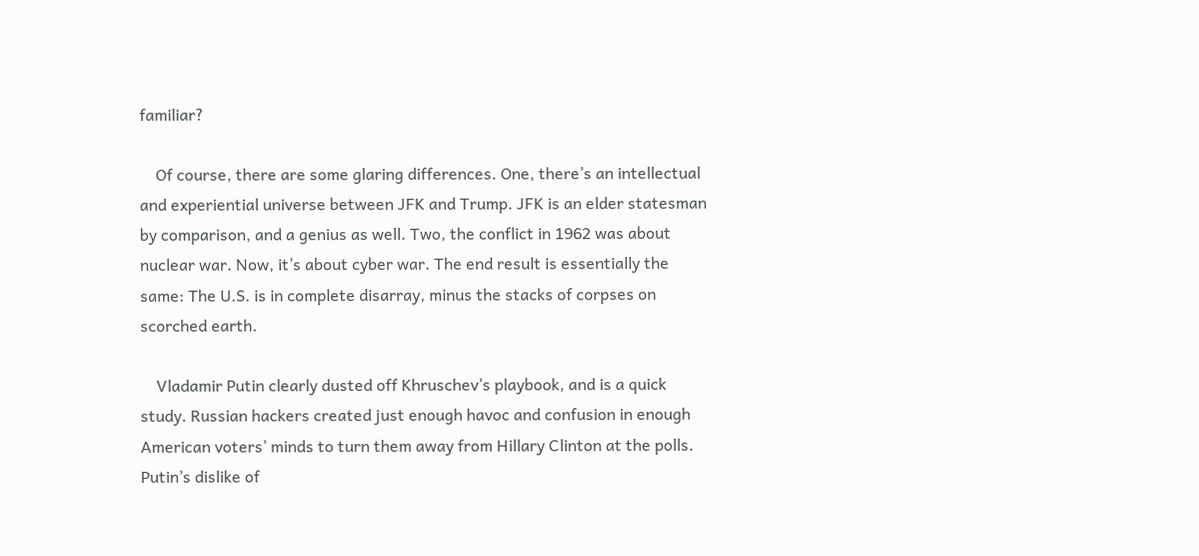familiar?

    Of course, there are some glaring differences. One, there’s an intellectual and experiential universe between JFK and Trump. JFK is an elder statesman by comparison, and a genius as well. Two, the conflict in 1962 was about nuclear war. Now, it’s about cyber war. The end result is essentially the same: The U.S. is in complete disarray, minus the stacks of corpses on scorched earth.

    Vladamir Putin clearly dusted off Khruschev’s playbook, and is a quick study. Russian hackers created just enough havoc and confusion in enough American voters’ minds to turn them away from Hillary Clinton at the polls. Putin’s dislike of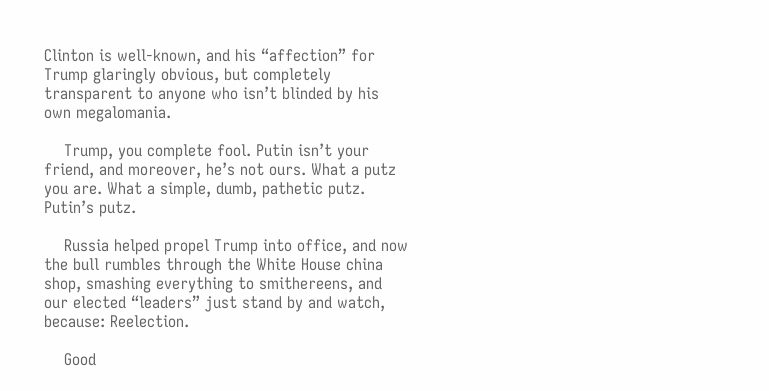Clinton is well-known, and his “affection” for Trump glaringly obvious, but completely transparent to anyone who isn’t blinded by his own megalomania.

    Trump, you complete fool. Putin isn’t your friend, and moreover, he’s not ours. What a putz you are. What a simple, dumb, pathetic putz. Putin’s putz.

    Russia helped propel Trump into office, and now the bull rumbles through the White House china shop, smashing everything to smithereens, and our elected “leaders” just stand by and watch, because: Reelection.

    Good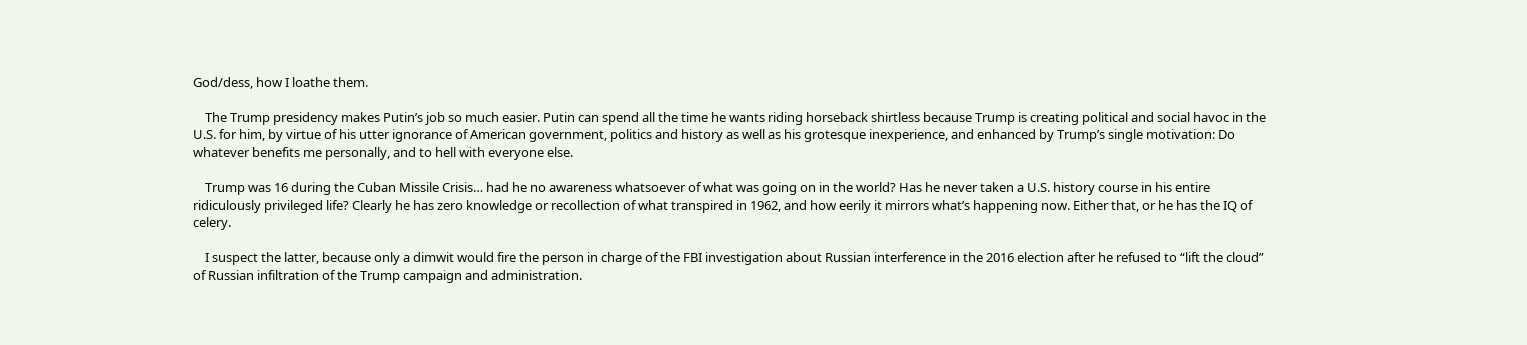God/dess, how I loathe them.

    The Trump presidency makes Putin’s job so much easier. Putin can spend all the time he wants riding horseback shirtless because Trump is creating political and social havoc in the U.S. for him, by virtue of his utter ignorance of American government, politics and history as well as his grotesque inexperience, and enhanced by Trump’s single motivation: Do whatever benefits me personally, and to hell with everyone else.

    Trump was 16 during the Cuban Missile Crisis… had he no awareness whatsoever of what was going on in the world? Has he never taken a U.S. history course in his entire ridiculously privileged life? Clearly he has zero knowledge or recollection of what transpired in 1962, and how eerily it mirrors what’s happening now. Either that, or he has the IQ of celery.

    I suspect the latter, because only a dimwit would fire the person in charge of the FBI investigation about Russian interference in the 2016 election after he refused to “lift the cloud” of Russian infiltration of the Trump campaign and administration.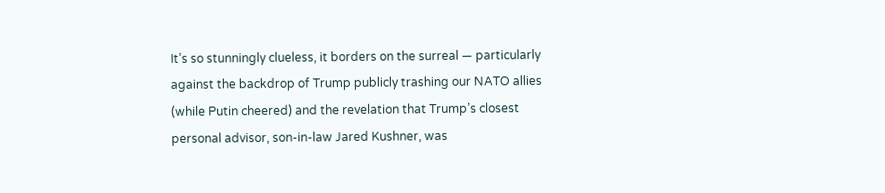It’s so stunningly clueless, it borders on the surreal — particularly against the backdrop of Trump publicly trashing our NATO allies (while Putin cheered) and the revelation that Trump’s closest personal advisor, son-in-law Jared Kushner, was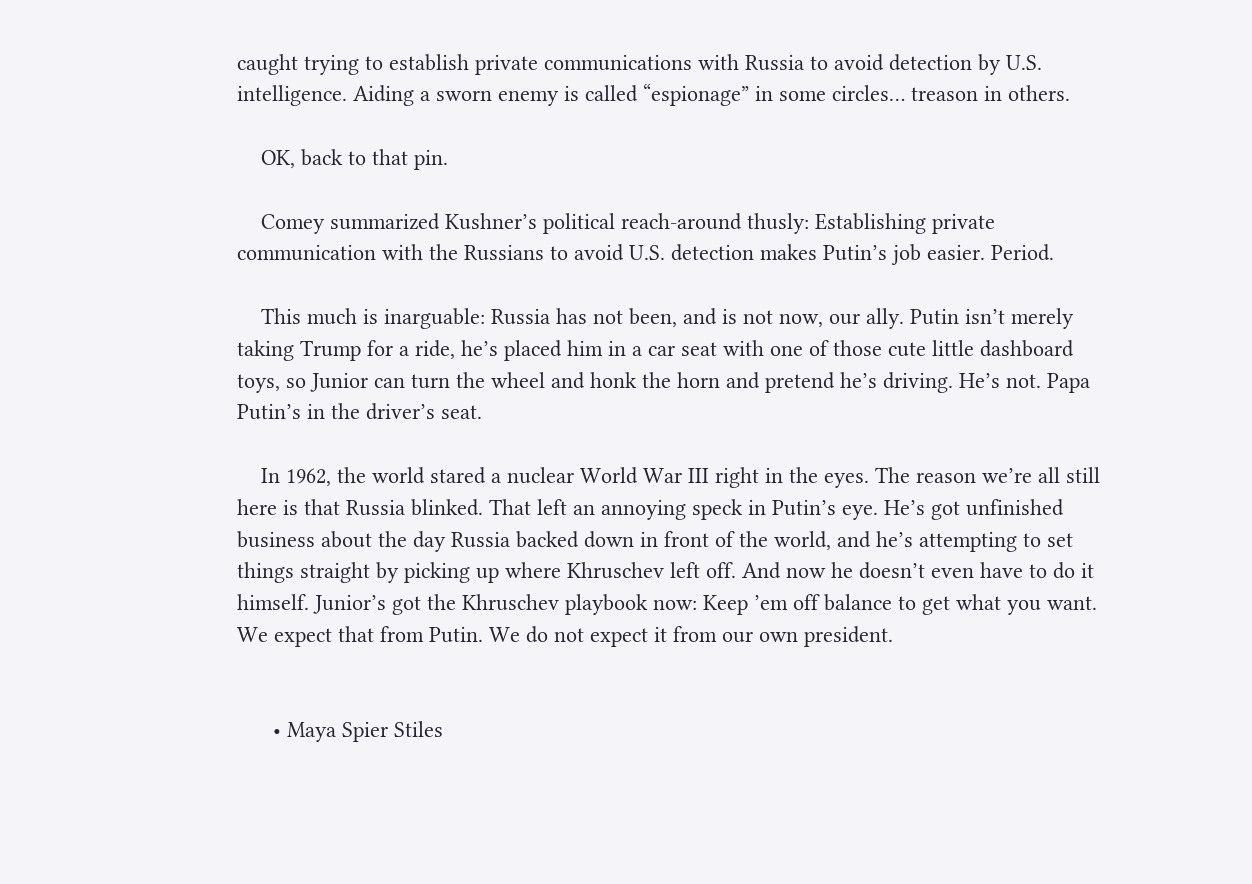caught trying to establish private communications with Russia to avoid detection by U.S. intelligence. Aiding a sworn enemy is called “espionage” in some circles… treason in others.

    OK, back to that pin.

    Comey summarized Kushner’s political reach-around thusly: Establishing private communication with the Russians to avoid U.S. detection makes Putin’s job easier. Period.

    This much is inarguable: Russia has not been, and is not now, our ally. Putin isn’t merely taking Trump for a ride, he’s placed him in a car seat with one of those cute little dashboard toys, so Junior can turn the wheel and honk the horn and pretend he’s driving. He’s not. Papa Putin’s in the driver’s seat.

    In 1962, the world stared a nuclear World War III right in the eyes. The reason we’re all still here is that Russia blinked. That left an annoying speck in Putin’s eye. He’s got unfinished business about the day Russia backed down in front of the world, and he’s attempting to set things straight by picking up where Khruschev left off. And now he doesn’t even have to do it himself. Junior’s got the Khruschev playbook now: Keep ’em off balance to get what you want. We expect that from Putin. We do not expect it from our own president.


      • Maya Spier Stiles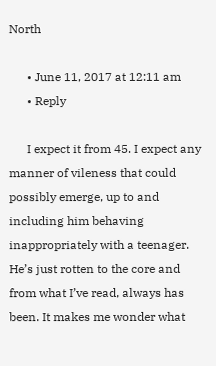North

      • June 11, 2017 at 12:11 am
      • Reply

      I expect it from 45. I expect any manner of vileness that could possibly emerge, up to and including him behaving inappropriately with a teenager. He’s just rotten to the core and from what I’ve read, always has been. It makes me wonder what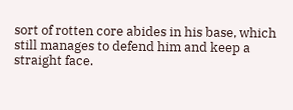sort of rotten core abides in his base, which still manages to defend him and keep a straight face.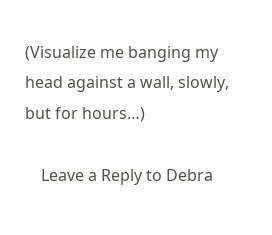(Visualize me banging my head against a wall, slowly, but for hours…)

    Leave a Reply to Debra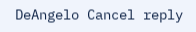DeAngelo Cancel reply